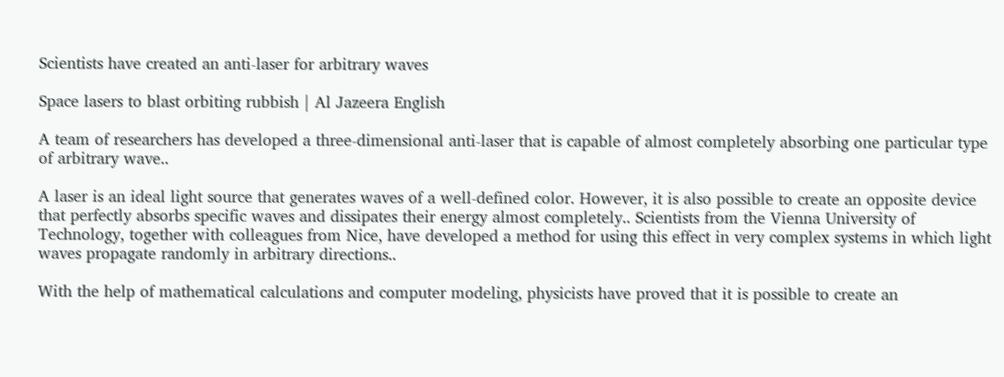Scientists have created an anti-laser for arbitrary waves

Space lasers to blast orbiting rubbish | Al Jazeera English

A team of researchers has developed a three-dimensional anti-laser that is capable of almost completely absorbing one particular type of arbitrary wave..

A laser is an ideal light source that generates waves of a well-defined color. However, it is also possible to create an opposite device that perfectly absorbs specific waves and dissipates their energy almost completely.. Scientists from the Vienna University of Technology, together with colleagues from Nice, have developed a method for using this effect in very complex systems in which light waves propagate randomly in arbitrary directions..

With the help of mathematical calculations and computer modeling, physicists have proved that it is possible to create an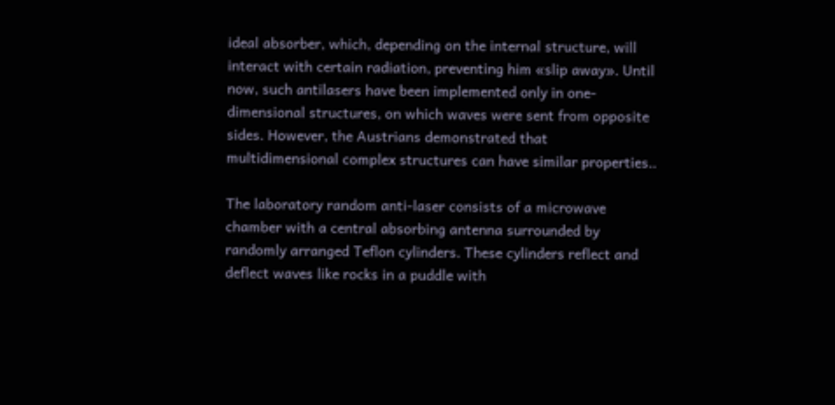ideal absorber, which, depending on the internal structure, will interact with certain radiation, preventing him «slip away». Until now, such antilasers have been implemented only in one-dimensional structures, on which waves were sent from opposite sides. However, the Austrians demonstrated that multidimensional complex structures can have similar properties..

The laboratory random anti-laser consists of a microwave chamber with a central absorbing antenna surrounded by randomly arranged Teflon cylinders. These cylinders reflect and deflect waves like rocks in a puddle with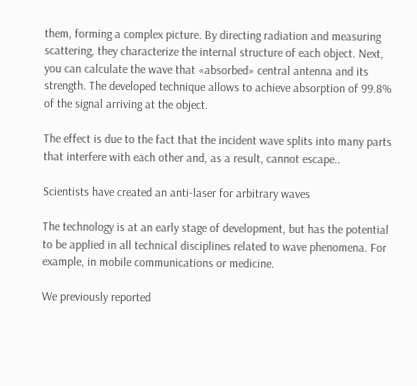them, forming a complex picture. By directing radiation and measuring scattering, they characterize the internal structure of each object. Next, you can calculate the wave that «absorbed» central antenna and its strength. The developed technique allows to achieve absorption of 99.8% of the signal arriving at the object.

The effect is due to the fact that the incident wave splits into many parts that interfere with each other and, as a result, cannot escape..

Scientists have created an anti-laser for arbitrary waves

The technology is at an early stage of development, but has the potential to be applied in all technical disciplines related to wave phenomena. For example, in mobile communications or medicine.

We previously reported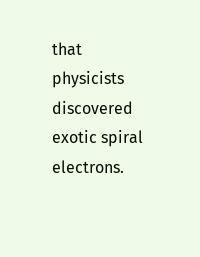that physicists discovered exotic spiral electrons.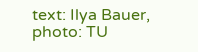text: Ilya Bauer, photo: TU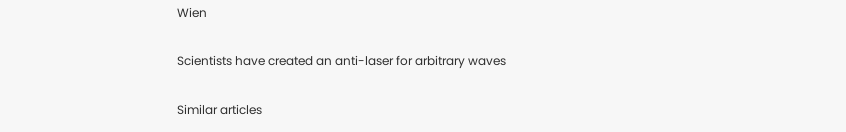Wien

Scientists have created an anti-laser for arbitrary waves

Similar articles